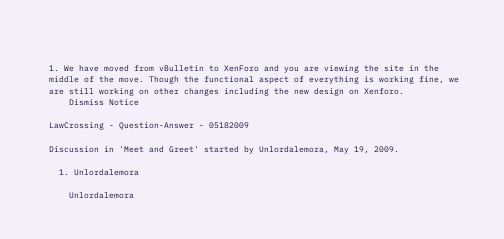1. We have moved from vBulletin to XenForo and you are viewing the site in the middle of the move. Though the functional aspect of everything is working fine, we are still working on other changes including the new design on Xenforo.
    Dismiss Notice

LawCrossing - Question-Answer - 05182009

Discussion in 'Meet and Greet' started by Unlordalemora, May 19, 2009.

  1. Unlordalemora

    Unlordalemora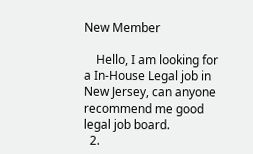New Member

    Hello, I am looking for a In-House Legal job in New Jersey, can anyone recommend me good legal job board.
  2.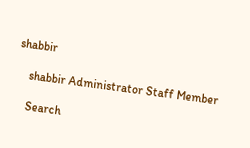shabbir

    shabbir Administrator Staff Member

    Search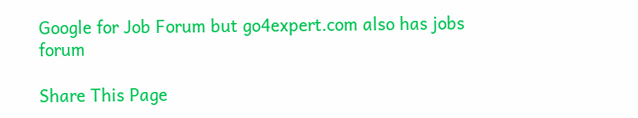Google for Job Forum but go4expert.com also has jobs forum

Share This Page